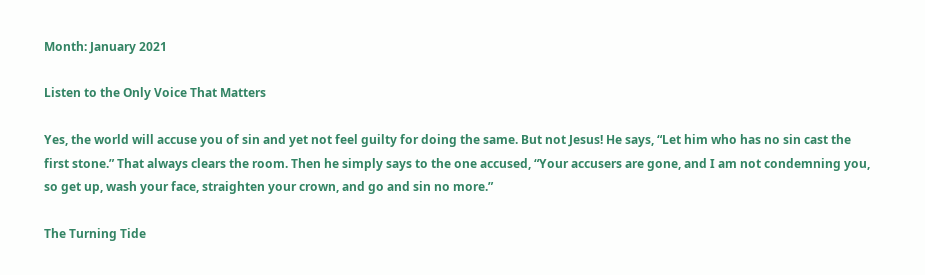Month: January 2021

Listen to the Only Voice That Matters

Yes, the world will accuse you of sin and yet not feel guilty for doing the same. But not Jesus! He says, “Let him who has no sin cast the first stone.” That always clears the room. Then he simply says to the one accused, “Your accusers are gone, and I am not condemning you, so get up, wash your face, straighten your crown, and go and sin no more.”

The Turning Tide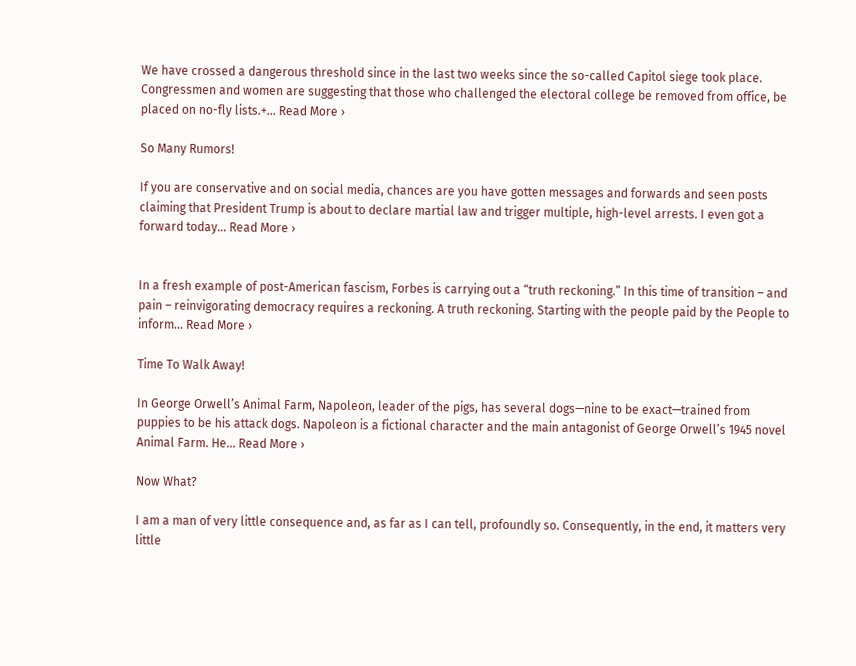We have crossed a dangerous threshold since in the last two weeks since the so-called Capitol siege took place. Congressmen and women are suggesting that those who challenged the electoral college be removed from office, be placed on no-fly lists.+… Read More ›

So Many Rumors!

If you are conservative and on social media, chances are you have gotten messages and forwards and seen posts claiming that President Trump is about to declare martial law and trigger multiple, high-level arrests. I even got a forward today… Read More ›


In a fresh example of post-American fascism, Forbes is carrying out a “truth reckoning.” In this time of transition – and pain – reinvigorating democracy requires a reckoning. A truth reckoning. Starting with the people paid by the People to inform… Read More ›

Time To Walk Away!

In George Orwell’s Animal Farm, Napoleon, leader of the pigs, has several dogs—nine to be exact—trained from puppies to be his attack dogs. Napoleon is a fictional character and the main antagonist of George Orwell’s 1945 novel Animal Farm. He… Read More ›

Now What?

I am a man of very little consequence and, as far as I can tell, profoundly so. Consequently, in the end, it matters very little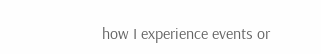how I experience events or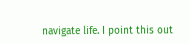navigate life. I point this out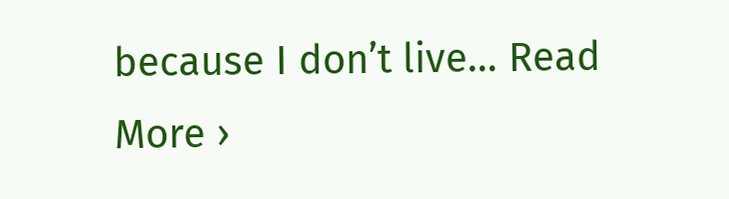because I don’t live… Read More ›